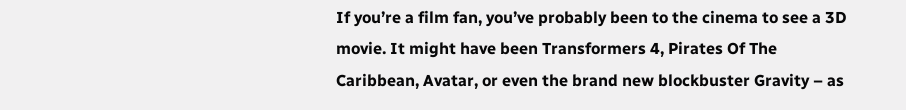If you’re a film fan, you’ve probably been to the cinema to see a 3D movie. It might have been Transformers 4, Pirates Of The Caribbean, Avatar, or even the brand new blockbuster Gravity – as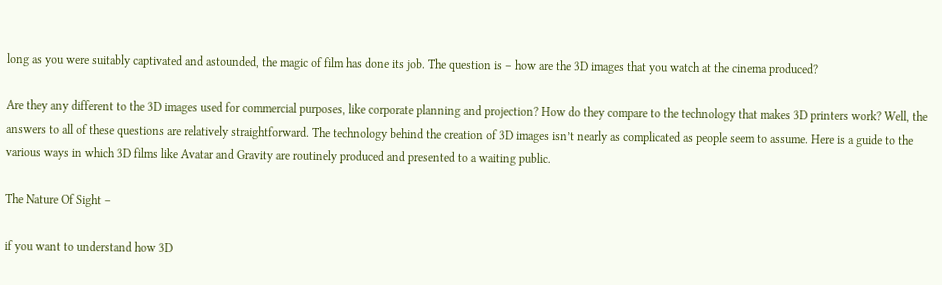long as you were suitably captivated and astounded, the magic of film has done its job. The question is – how are the 3D images that you watch at the cinema produced?

Are they any different to the 3D images used for commercial purposes, like corporate planning and projection? How do they compare to the technology that makes 3D printers work? Well, the answers to all of these questions are relatively straightforward. The technology behind the creation of 3D images isn’t nearly as complicated as people seem to assume. Here is a guide to the various ways in which 3D films like Avatar and Gravity are routinely produced and presented to a waiting public.

The Nature Of Sight –

if you want to understand how 3D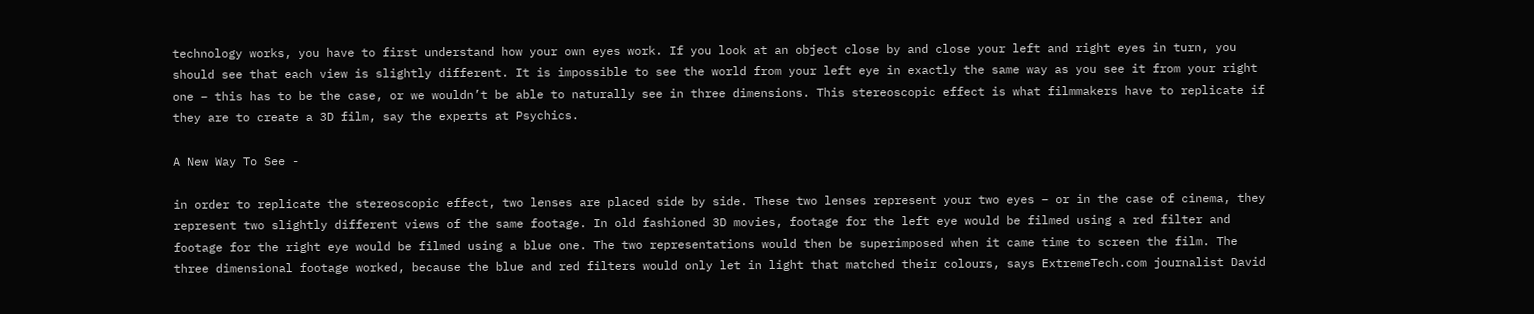technology works, you have to first understand how your own eyes work. If you look at an object close by and close your left and right eyes in turn, you should see that each view is slightly different. It is impossible to see the world from your left eye in exactly the same way as you see it from your right one – this has to be the case, or we wouldn’t be able to naturally see in three dimensions. This stereoscopic effect is what filmmakers have to replicate if they are to create a 3D film, say the experts at Psychics.

A New Way To See -

in order to replicate the stereoscopic effect, two lenses are placed side by side. These two lenses represent your two eyes – or in the case of cinema, they represent two slightly different views of the same footage. In old fashioned 3D movies, footage for the left eye would be filmed using a red filter and footage for the right eye would be filmed using a blue one. The two representations would then be superimposed when it came time to screen the film. The three dimensional footage worked, because the blue and red filters would only let in light that matched their colours, says ExtremeTech.com journalist David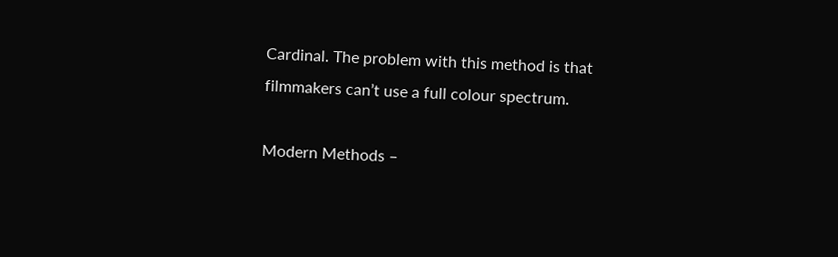Cardinal. The problem with this method is that filmmakers can’t use a full colour spectrum.

Modern Methods –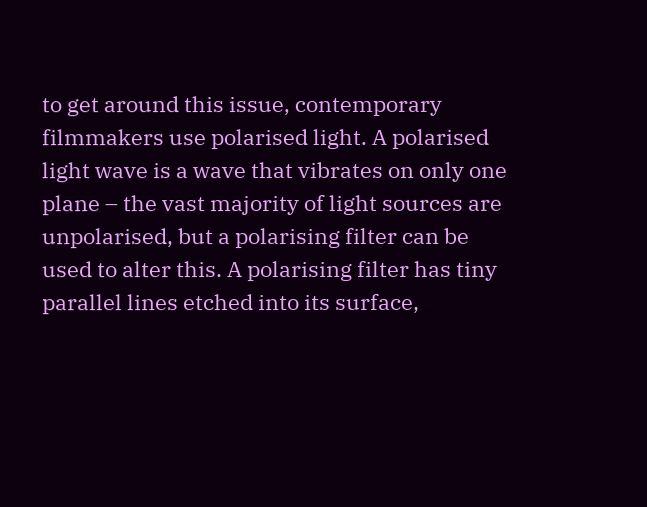to get around this issue, contemporary filmmakers use polarised light. A polarised light wave is a wave that vibrates on only one plane – the vast majority of light sources are unpolarised, but a polarising filter can be used to alter this. A polarising filter has tiny parallel lines etched into its surface,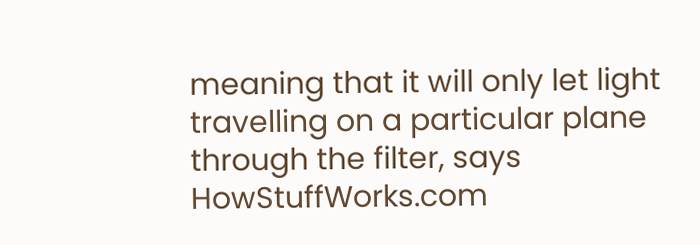meaning that it will only let light travelling on a particular plane through the filter, says HowStuffWorks.com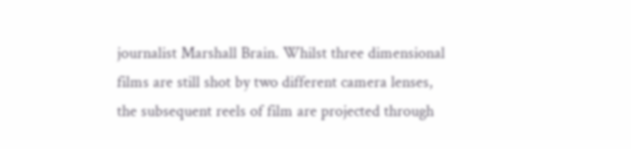journalist Marshall Brain. Whilst three dimensional films are still shot by two different camera lenses, the subsequent reels of film are projected through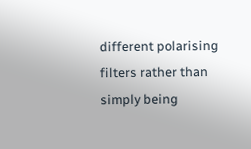different polarising filters rather than simply being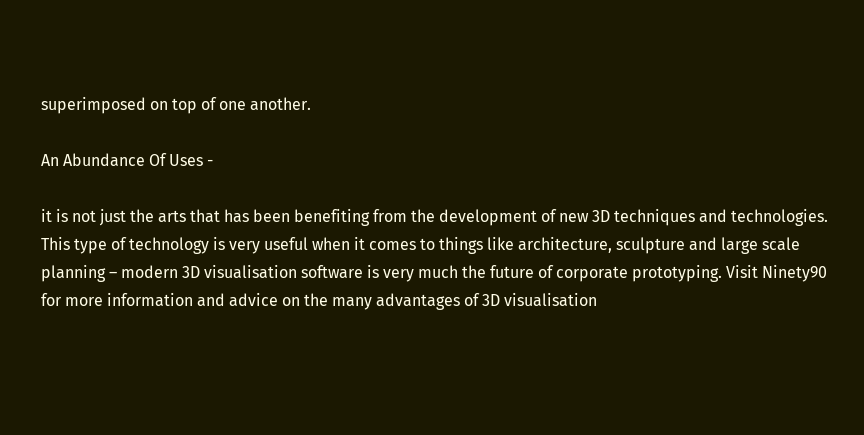superimposed on top of one another.

An Abundance Of Uses -

it is not just the arts that has been benefiting from the development of new 3D techniques and technologies. This type of technology is very useful when it comes to things like architecture, sculpture and large scale planning – modern 3D visualisation software is very much the future of corporate prototyping. Visit Ninety90 for more information and advice on the many advantages of 3D visualisation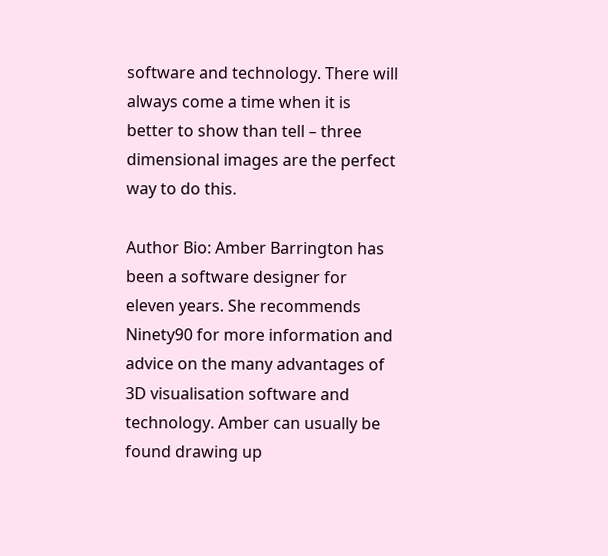software and technology. There will always come a time when it is better to show than tell – three dimensional images are the perfect way to do this.

Author Bio: Amber Barrington has been a software designer for eleven years. She recommends Ninety90 for more information and advice on the many advantages of 3D visualisation software and technology. Amber can usually be found drawing up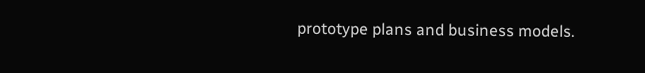prototype plans and business models.